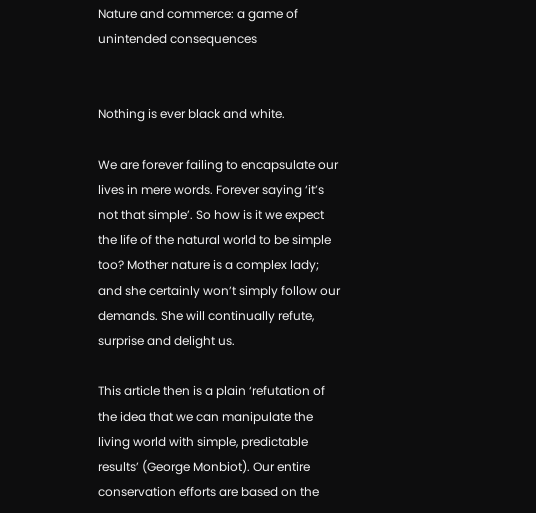Nature and commerce: a game of unintended consequences


Nothing is ever black and white.

We are forever failing to encapsulate our lives in mere words. Forever saying ‘it’s not that simple’. So how is it we expect the life of the natural world to be simple too? Mother nature is a complex lady; and she certainly won’t simply follow our demands. She will continually refute, surprise and delight us.

This article then is a plain ‘refutation of the idea that we can manipulate the living world with simple, predictable results’ (George Monbiot). Our entire conservation efforts are based on the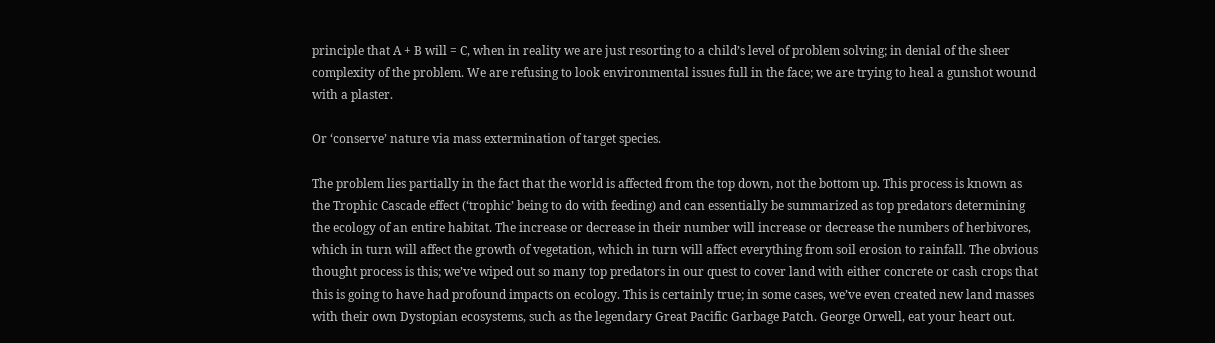principle that A + B will = C, when in reality we are just resorting to a child’s level of problem solving; in denial of the sheer complexity of the problem. We are refusing to look environmental issues full in the face; we are trying to heal a gunshot wound with a plaster.

Or ‘conserve’ nature via mass extermination of target species.

The problem lies partially in the fact that the world is affected from the top down, not the bottom up. This process is known as the Trophic Cascade effect (‘trophic’ being to do with feeding) and can essentially be summarized as top predators determining the ecology of an entire habitat. The increase or decrease in their number will increase or decrease the numbers of herbivores, which in turn will affect the growth of vegetation, which in turn will affect everything from soil erosion to rainfall. The obvious thought process is this; we’ve wiped out so many top predators in our quest to cover land with either concrete or cash crops that this is going to have had profound impacts on ecology. This is certainly true; in some cases, we’ve even created new land masses with their own Dystopian ecosystems, such as the legendary Great Pacific Garbage Patch. George Orwell, eat your heart out.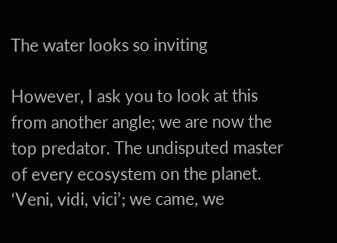The water looks so inviting

However, I ask you to look at this from another angle; we are now the top predator. The undisputed master of every ecosystem on the planet. ‘Veni, vidi, vici’; we came, we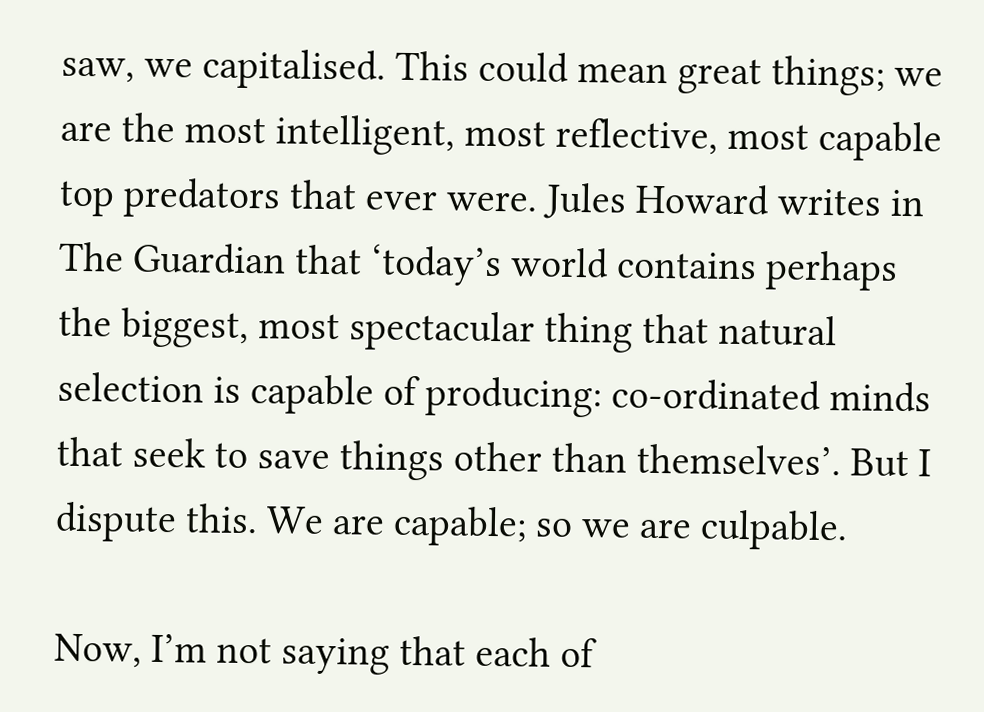saw, we capitalised. This could mean great things; we are the most intelligent, most reflective, most capable top predators that ever were. Jules Howard writes in The Guardian that ‘today’s world contains perhaps the biggest, most spectacular thing that natural selection is capable of producing: co-ordinated minds that seek to save things other than themselves’. But I dispute this. We are capable; so we are culpable.

Now, I’m not saying that each of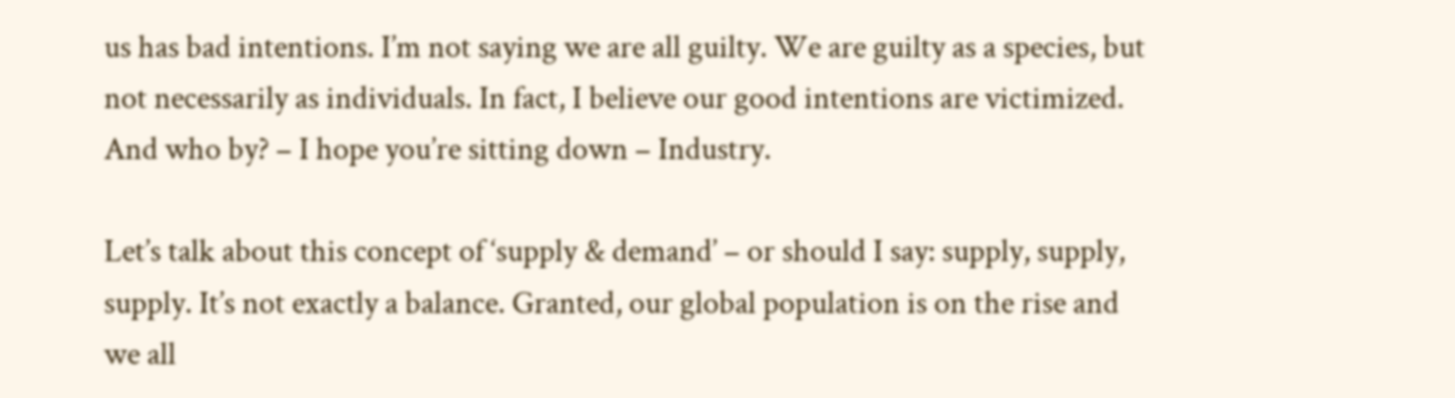us has bad intentions. I’m not saying we are all guilty. We are guilty as a species, but not necessarily as individuals. In fact, I believe our good intentions are victimized. And who by? – I hope you’re sitting down – Industry.

Let’s talk about this concept of ‘supply & demand’ – or should I say: supply, supply, supply. It’s not exactly a balance. Granted, our global population is on the rise and we all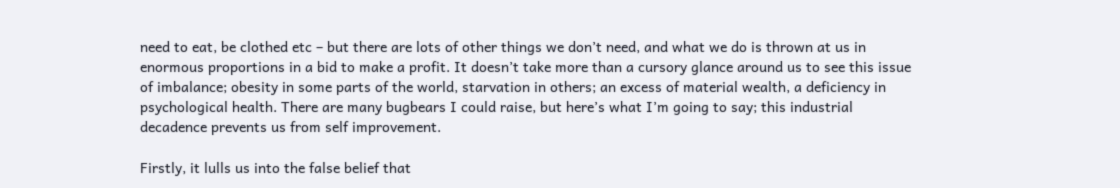need to eat, be clothed etc – but there are lots of other things we don’t need, and what we do is thrown at us in enormous proportions in a bid to make a profit. It doesn’t take more than a cursory glance around us to see this issue of imbalance; obesity in some parts of the world, starvation in others; an excess of material wealth, a deficiency in psychological health. There are many bugbears I could raise, but here’s what I’m going to say; this industrial decadence prevents us from self improvement.

Firstly, it lulls us into the false belief that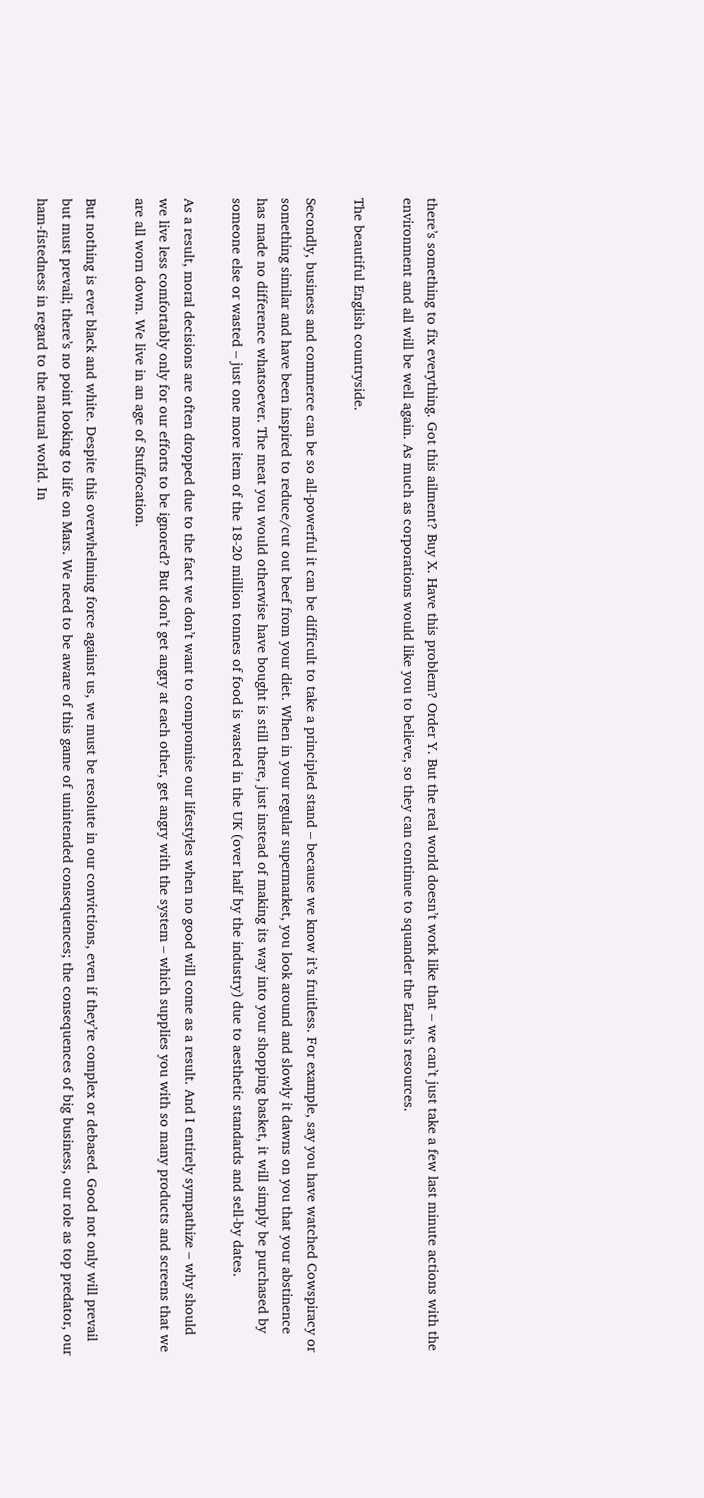there’s something to fix everything. Got this ailment? Buy X. Have this problem? Order Y. But the real world doesn’t work like that – we can’t just take a few last minute actions with the environment and all will be well again. As much as corporations would like you to believe, so they can continue to squander the Earth’s resources.

The beautiful English countryside.

Secondly, business and commerce can be so all-powerful it can be difficult to take a principled stand – because we know it’s fruitless. For example, say you have watched Cowspiracy or something similar and have been inspired to reduce/cut out beef from your diet. When in your regular supermarket, you look around and slowly it dawns on you that your abstinence has made no difference whatsoever. The meat you would otherwise have bought is still there, just instead of making its way into your shopping basket, it will simply be purchased by someone else or wasted – just one more item of the 18-20 million tonnes of food is wasted in the UK (over half by the industry) due to aesthetic standards and sell-by dates.

As a result, moral decisions are often dropped due to the fact we don’t want to compromise our lifestyles when no good will come as a result. And I entirely sympathize – why should we live less comfortably only for our efforts to be ignored? But don’t get angry at each other, get angry with the system – which supplies you with so many products and screens that we are all worn down. We live in an age of Stuffocation.

But nothing is ever black and white. Despite this overwhelming force against us, we must be resolute in our convictions, even if they’re complex or debased. Good not only will prevail but must prevail; there’s no point looking to life on Mars. We need to be aware of this game of unintended consequences; the consequences of big business, our role as top predator, our ham-fistedness in regard to the natural world. In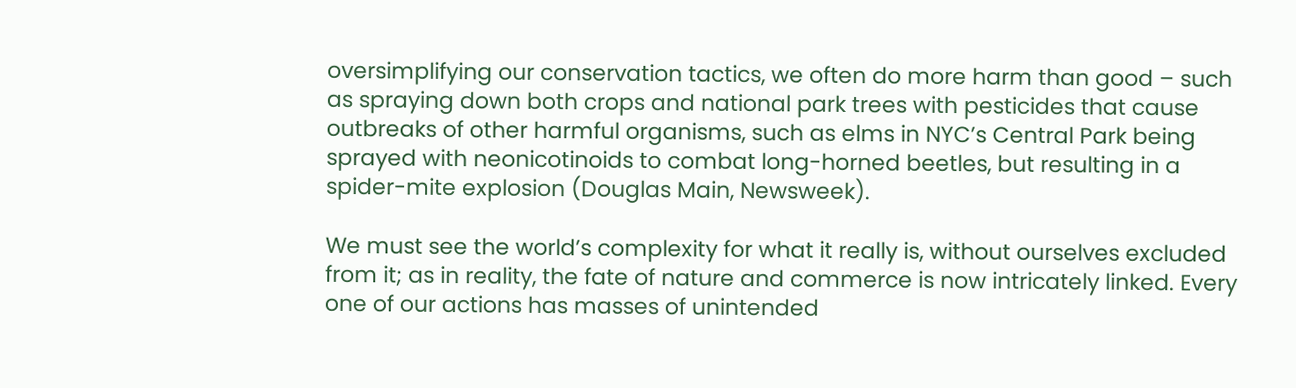oversimplifying our conservation tactics, we often do more harm than good – such as spraying down both crops and national park trees with pesticides that cause outbreaks of other harmful organisms, such as elms in NYC’s Central Park being sprayed with neonicotinoids to combat long-horned beetles, but resulting in a spider-mite explosion (Douglas Main, Newsweek).

We must see the world’s complexity for what it really is, without ourselves excluded from it; as in reality, the fate of nature and commerce is now intricately linked. Every one of our actions has masses of unintended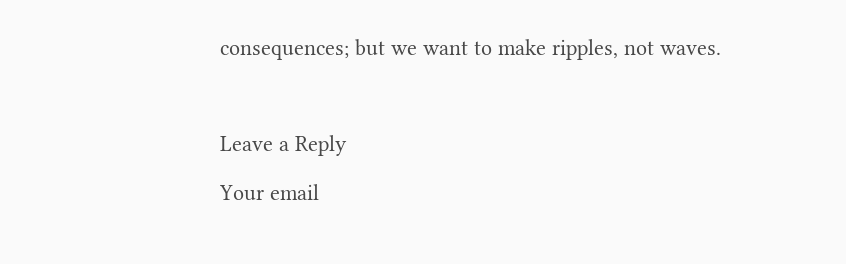consequences; but we want to make ripples, not waves.



Leave a Reply

Your email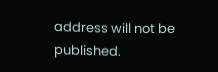address will not be published.